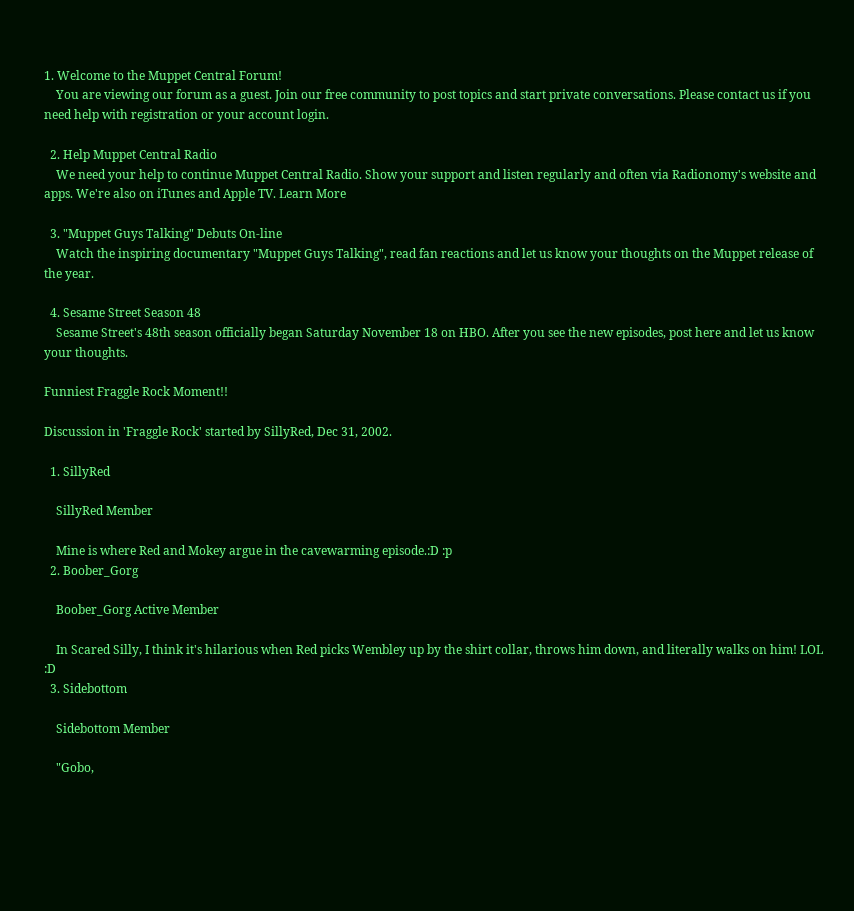1. Welcome to the Muppet Central Forum!
    You are viewing our forum as a guest. Join our free community to post topics and start private conversations. Please contact us if you need help with registration or your account login.

  2. Help Muppet Central Radio
    We need your help to continue Muppet Central Radio. Show your support and listen regularly and often via Radionomy's website and apps. We're also on iTunes and Apple TV. Learn More

  3. "Muppet Guys Talking" Debuts On-line
    Watch the inspiring documentary "Muppet Guys Talking", read fan reactions and let us know your thoughts on the Muppet release of the year.

  4. Sesame Street Season 48
    Sesame Street's 48th season officially began Saturday November 18 on HBO. After you see the new episodes, post here and let us know your thoughts.

Funniest Fraggle Rock Moment!!

Discussion in 'Fraggle Rock' started by SillyRed, Dec 31, 2002.

  1. SillyRed

    SillyRed Member

    Mine is where Red and Mokey argue in the cavewarming episode.:D :p
  2. Boober_Gorg

    Boober_Gorg Active Member

    In Scared Silly, I think it's hilarious when Red picks Wembley up by the shirt collar, throws him down, and literally walks on him! LOL :D
  3. Sidebottom

    Sidebottom Member

    "Gobo,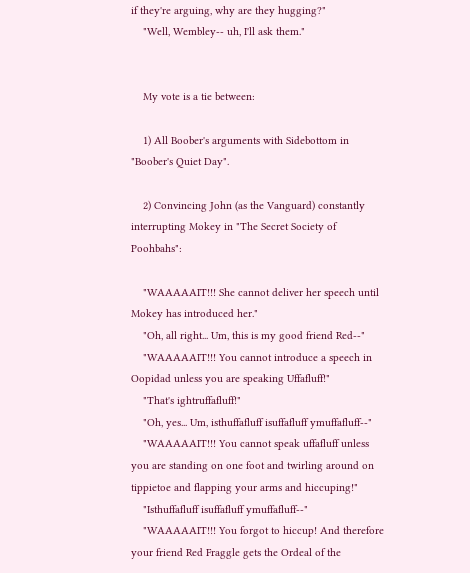if they're arguing, why are they hugging?"
    "Well, Wembley-- uh, I'll ask them."


    My vote is a tie between:

    1) All Boober's arguments with Sidebottom in "Boober's Quiet Day".

    2) Convincing John (as the Vanguard) constantly interrupting Mokey in "The Secret Society of Poohbahs":

    "WAAAAAIT!!! She cannot deliver her speech until Mokey has introduced her."
    "Oh, all right... Um, this is my good friend Red--"
    "WAAAAAIT!!! You cannot introduce a speech in Oopidad unless you are speaking Uffafluff!"
    "That's ightruffafluff!"
    "Oh, yes... Um, isthuffafluff isuffafluff ymuffafluff--"
    "WAAAAAIT!!! You cannot speak uffafluff unless you are standing on one foot and twirling around on tippietoe and flapping your arms and hiccuping!"
    "Isthuffafluff isuffafluff ymuffafluff--"
    "WAAAAAIT!!! You forgot to hiccup! And therefore your friend Red Fraggle gets the Ordeal of the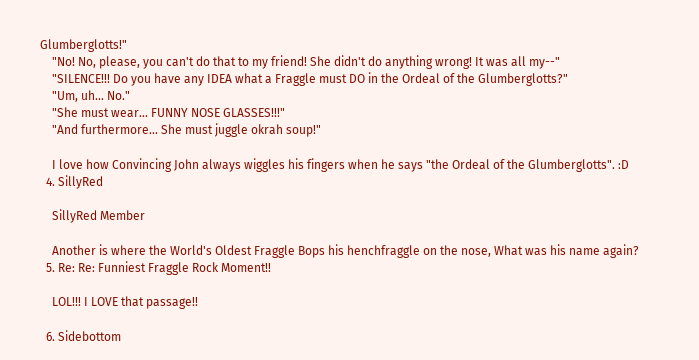Glumberglotts!"
    "No! No, please, you can't do that to my friend! She didn't do anything wrong! It was all my--"
    "SILENCE!!! Do you have any IDEA what a Fraggle must DO in the Ordeal of the Glumberglotts?"
    "Um, uh... No."
    "She must wear... FUNNY NOSE GLASSES!!!"
    "And furthermore... She must juggle okrah soup!"

    I love how Convincing John always wiggles his fingers when he says "the Ordeal of the Glumberglotts". :D
  4. SillyRed

    SillyRed Member

    Another is where the World's Oldest Fraggle Bops his henchfraggle on the nose, What was his name again?
  5. Re: Re: Funniest Fraggle Rock Moment!!

    LOL!!! I LOVE that passage!!

  6. Sidebottom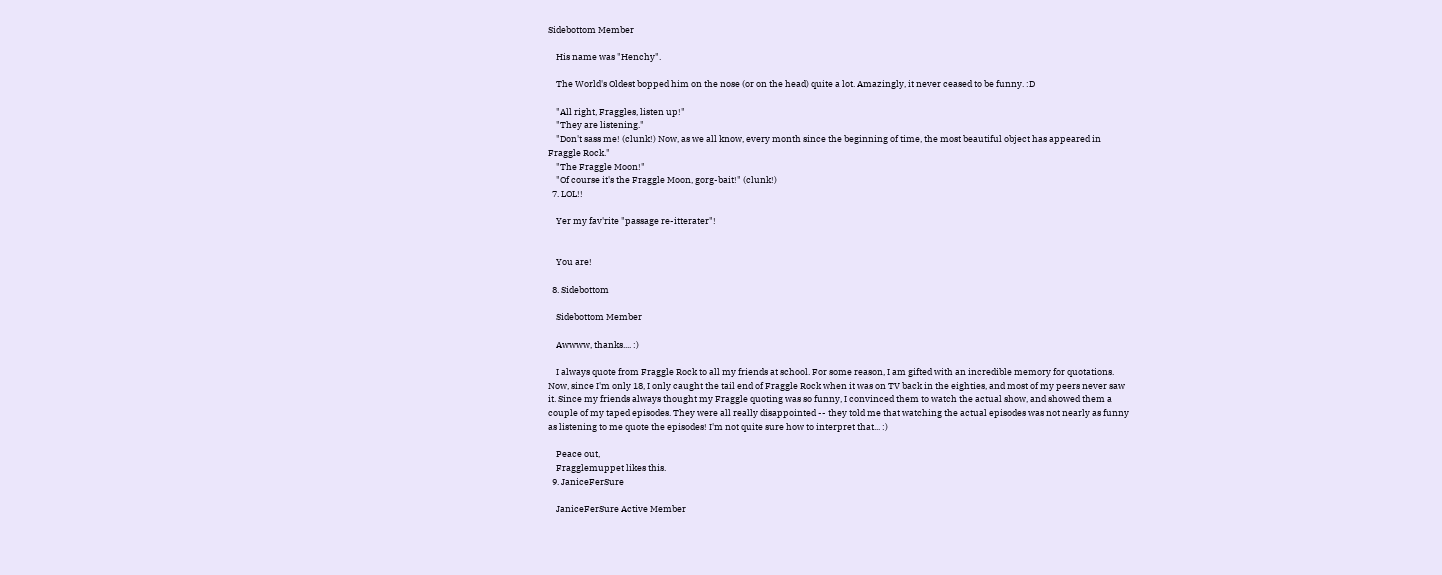Sidebottom Member

    His name was "Henchy".

    The World's Oldest bopped him on the nose (or on the head) quite a lot. Amazingly, it never ceased to be funny. :D

    "All right, Fraggles, listen up!"
    "They are listening."
    "Don't sass me! (clunk!) Now, as we all know, every month since the beginning of time, the most beautiful object has appeared in Fraggle Rock."
    "The Fraggle Moon!"
    "Of course it's the Fraggle Moon, gorg-bait!" (clunk!)
  7. LOL!!

    Yer my fav'rite "passage re-itterater"!


    You are!

  8. Sidebottom

    Sidebottom Member

    Awwww, thanks.... :)

    I always quote from Fraggle Rock to all my friends at school. For some reason, I am gifted with an incredible memory for quotations. Now, since I'm only 18, I only caught the tail end of Fraggle Rock when it was on TV back in the eighties, and most of my peers never saw it. Since my friends always thought my Fraggle quoting was so funny, I convinced them to watch the actual show, and showed them a couple of my taped episodes. They were all really disappointed -- they told me that watching the actual episodes was not nearly as funny as listening to me quote the episodes! I'm not quite sure how to interpret that... :)

    Peace out,
    Fragglemuppet likes this.
  9. JaniceFerSure

    JaniceFerSure Active Member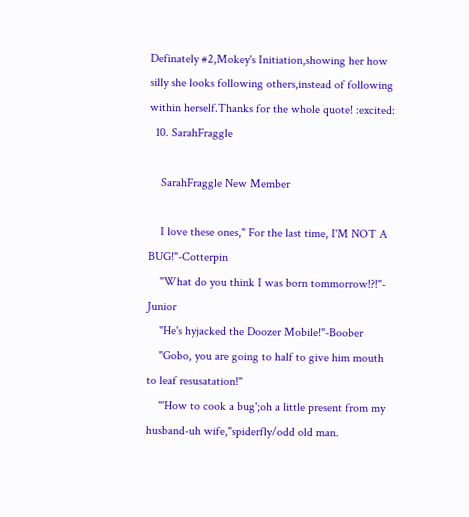Definately #2,Mokey's Initiation,showing her how silly she looks following others,instead of following within herself.Thanks for the whole quote! :excited:
  10. SarahFraggle

    SarahFraggle New Member

    I love these ones," For the last time, I'M NOT A BUG!"-Cotterpin
    "What do you think I was born tommorrow!?!"- Junior
    "He's hyjacked the Doozer Mobile!"-Boober
    "Gobo, you are going to half to give him mouth to leaf resusatation!"
    "'How to cook a bug';oh a little present from my husband-uh wife,"spiderfly/odd old man.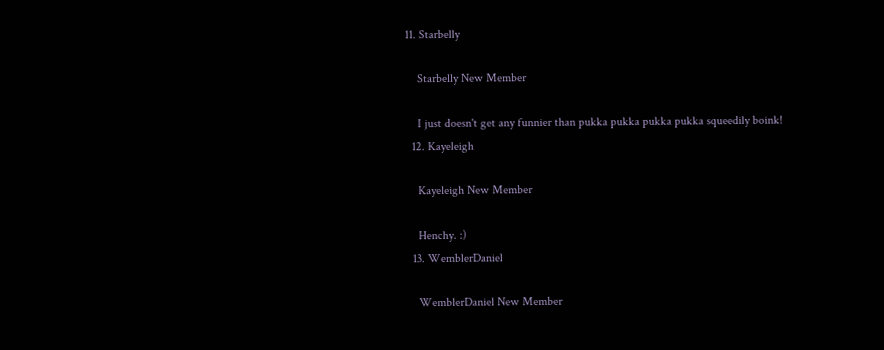11. Starbelly

    Starbelly New Member

    I just doesn't get any funnier than pukka pukka pukka pukka squeedily boink!
  12. Kayeleigh

    Kayeleigh New Member

    Henchy. :)
  13. WemblerDaniel

    WemblerDaniel New Member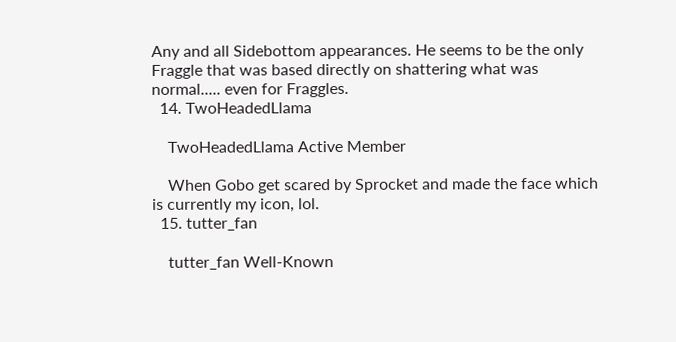Any and all Sidebottom appearances. He seems to be the only Fraggle that was based directly on shattering what was normal..... even for Fraggles.
  14. TwoHeadedLlama

    TwoHeadedLlama Active Member

    When Gobo get scared by Sprocket and made the face which is currently my icon, lol.
  15. tutter_fan

    tutter_fan Well-Known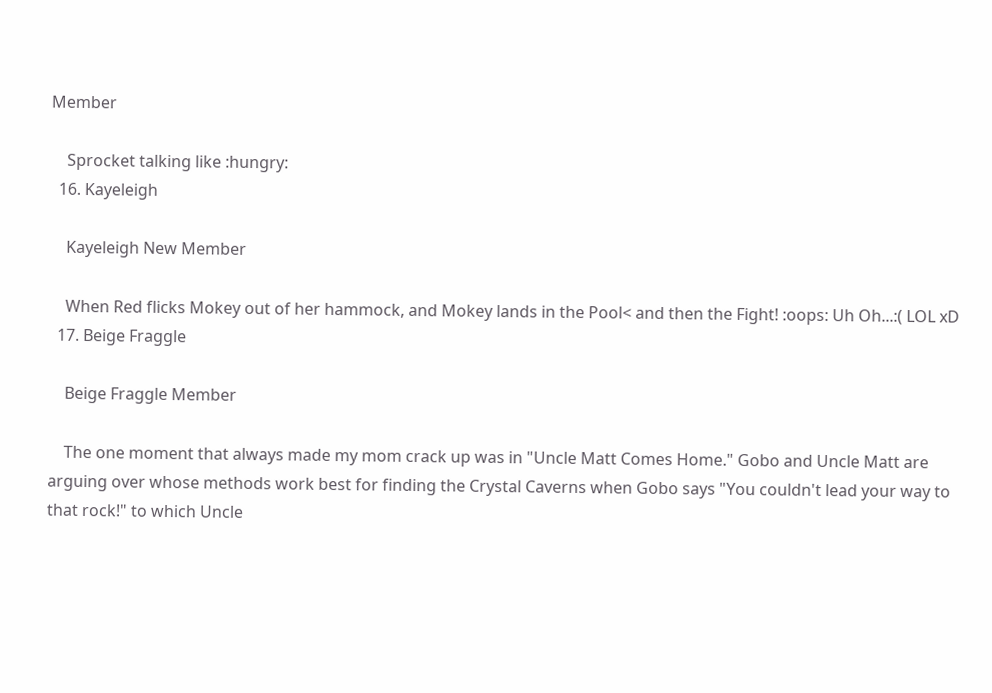Member

    Sprocket talking like :hungry:
  16. Kayeleigh

    Kayeleigh New Member

    When Red flicks Mokey out of her hammock, and Mokey lands in the Pool< and then the Fight! :oops: Uh Oh...:( LOL xD
  17. Beige Fraggle

    Beige Fraggle Member

    The one moment that always made my mom crack up was in "Uncle Matt Comes Home." Gobo and Uncle Matt are arguing over whose methods work best for finding the Crystal Caverns when Gobo says "You couldn't lead your way to that rock!" to which Uncle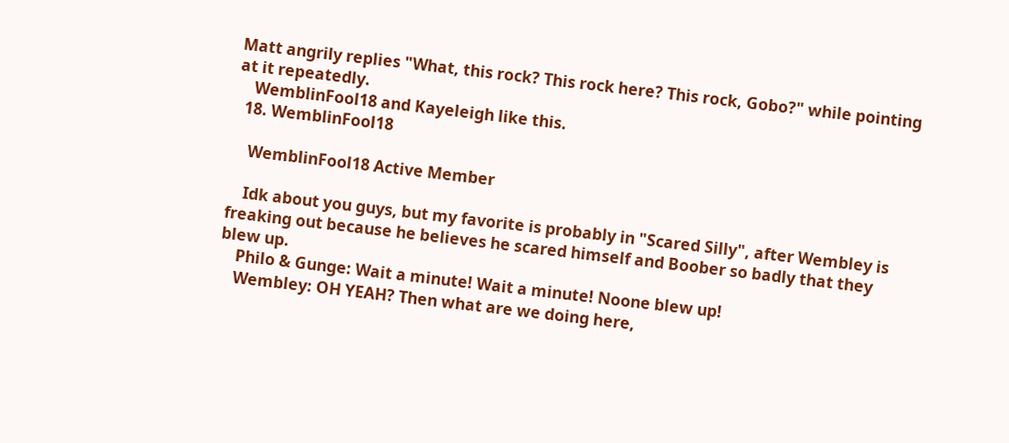Matt angrily replies "What, this rock? This rock here? This rock, Gobo?" while pointing at it repeatedly.
    WemblinFool18 and Kayeleigh like this.
  18. WemblinFool18

    WemblinFool18 Active Member

    Idk about you guys, but my favorite is probably in "Scared Silly", after Wembley is freaking out because he believes he scared himself and Boober so badly that they blew up.
    Philo & Gunge: Wait a minute! Wait a minute! Noone blew up!
    Wembley: OH YEAH? Then what are we doing here,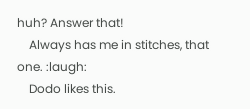huh? Answer that!
    Always has me in stitches, that one. :laugh:
    Dodo likes this.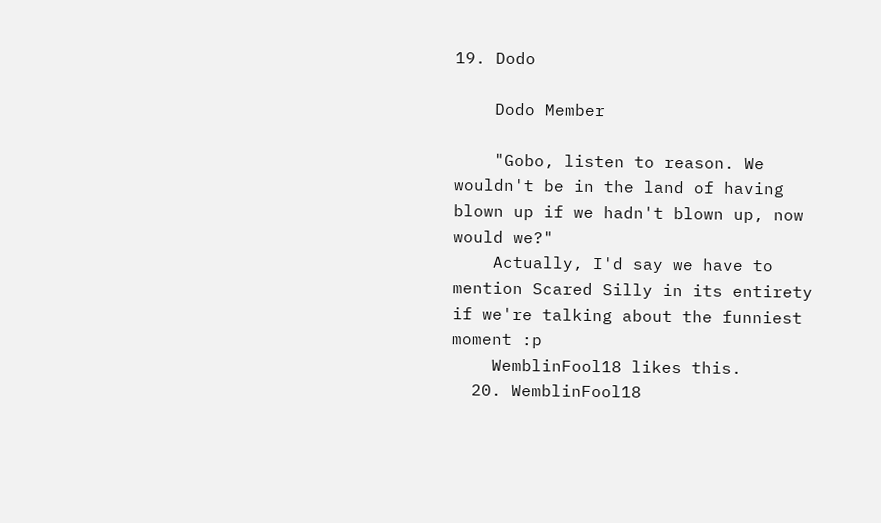19. Dodo

    Dodo Member

    "Gobo, listen to reason. We wouldn't be in the land of having blown up if we hadn't blown up, now would we?"
    Actually, I'd say we have to mention Scared Silly in its entirety if we're talking about the funniest moment :p
    WemblinFool18 likes this.
  20. WemblinFool18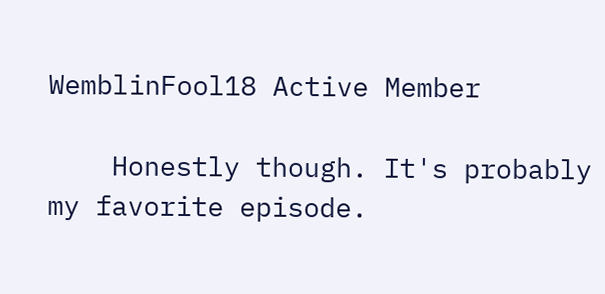WemblinFool18 Active Member

    Honestly though. It's probably my favorite episode.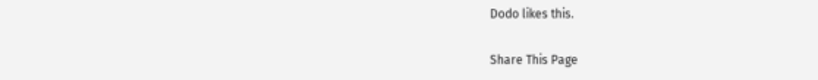Dodo likes this.

Share This Page